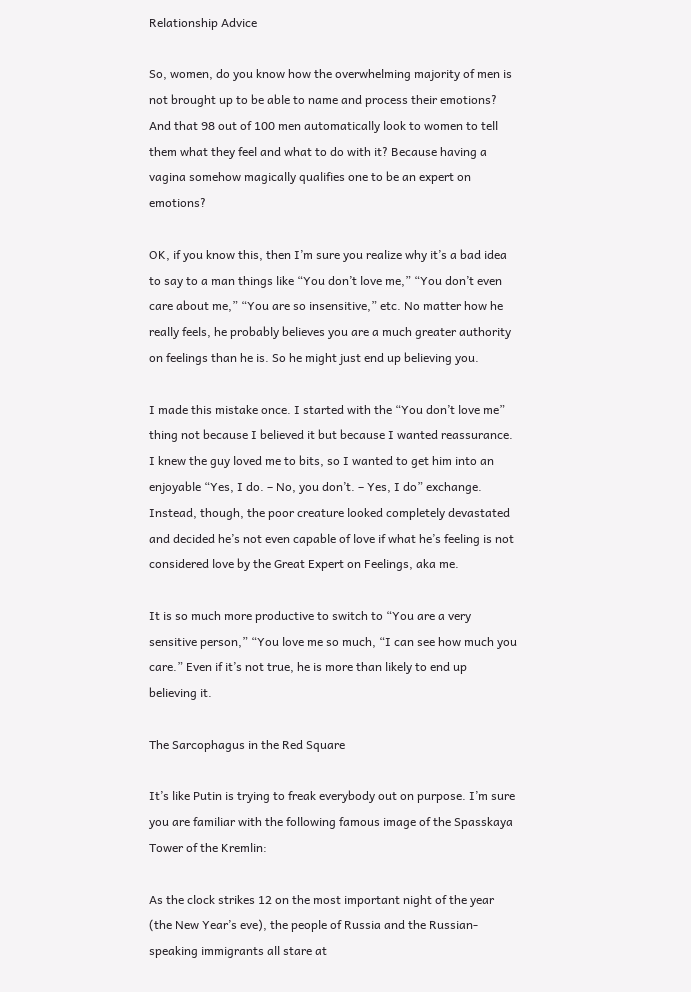Relationship Advice

So, women, do you know how the overwhelming majority of men is not brought up to be able to name and process their emotions? And that 98 out of 100 men automatically look to women to tell them what they feel and what to do with it? Because having a vagina somehow magically qualifies one to be an expert on emotions?

OK, if you know this, then I’m sure you realize why it’s a bad idea to say to a man things like “You don’t love me,” “You don’t even care about me,” “You are so insensitive,” etc. No matter how he really feels, he probably believes you are a much greater authority on feelings than he is. So he might just end up believing you.

I made this mistake once. I started with the “You don’t love me” thing not because I believed it but because I wanted reassurance. I knew the guy loved me to bits, so I wanted to get him into an enjoyable “Yes, I do. – No, you don’t. – Yes, I do” exchange. Instead, though, the poor creature looked completely devastated and decided he’s not even capable of love if what he’s feeling is not considered love by the Great Expert on Feelings, aka me.

It is so much more productive to switch to “You are a very sensitive person,” “You love me so much, “I can see how much you care.” Even if it’s not true, he is more than likely to end up believing it.

The Sarcophagus in the Red Square

It’s like Putin is trying to freak everybody out on purpose. I’m sure you are familiar with the following famous image of the Spasskaya Tower of the Kremlin:

As the clock strikes 12 on the most important night of the year (the New Year’s eve), the people of Russia and the Russian-speaking immigrants all stare at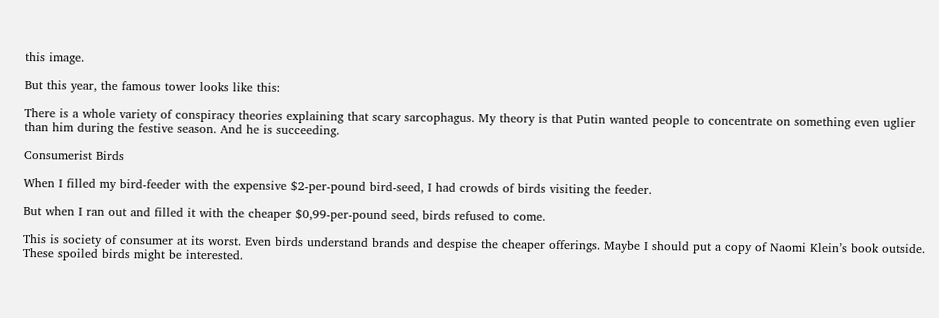this image.

But this year, the famous tower looks like this:

There is a whole variety of conspiracy theories explaining that scary sarcophagus. My theory is that Putin wanted people to concentrate on something even uglier than him during the festive season. And he is succeeding.

Consumerist Birds

When I filled my bird-feeder with the expensive $2-per-pound bird-seed, I had crowds of birds visiting the feeder.

But when I ran out and filled it with the cheaper $0,99-per-pound seed, birds refused to come.

This is society of consumer at its worst. Even birds understand brands and despise the cheaper offerings. Maybe I should put a copy of Naomi Klein’s book outside. These spoiled birds might be interested.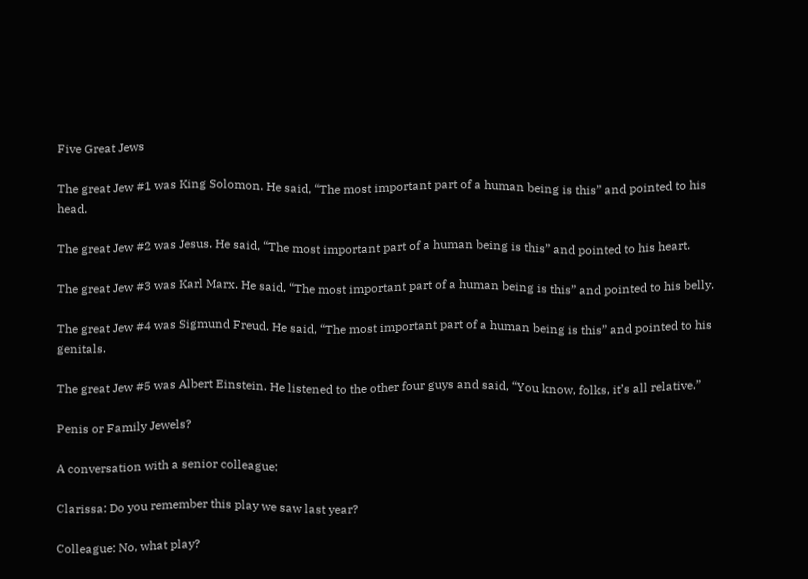Five Great Jews

The great Jew #1 was King Solomon. He said, “The most important part of a human being is this” and pointed to his head.

The great Jew #2 was Jesus. He said, “The most important part of a human being is this” and pointed to his heart.

The great Jew #3 was Karl Marx. He said, “The most important part of a human being is this” and pointed to his belly.

The great Jew #4 was Sigmund Freud. He said, “The most important part of a human being is this” and pointed to his genitals.

The great Jew #5 was Albert Einstein. He listened to the other four guys and said, “You know, folks, it’s all relative.”

Penis or Family Jewels?

A conversation with a senior colleague:

Clarissa: Do you remember this play we saw last year?

Colleague: No, what play?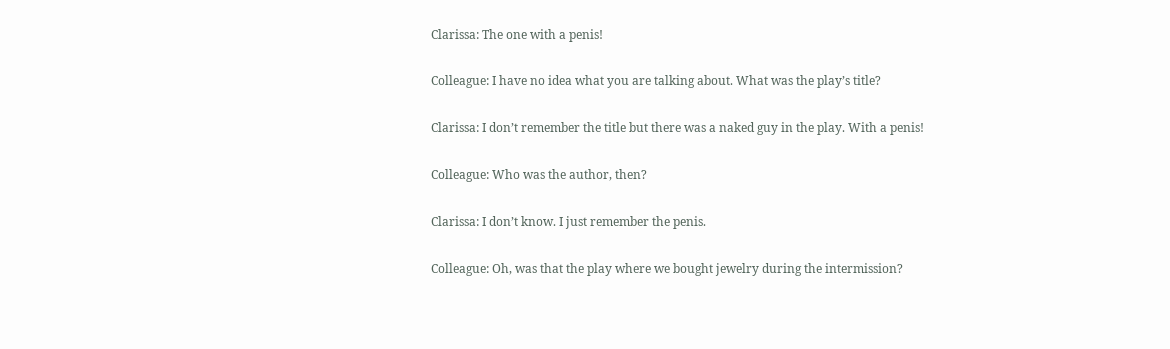Clarissa: The one with a penis!

Colleague: I have no idea what you are talking about. What was the play’s title?

Clarissa: I don’t remember the title but there was a naked guy in the play. With a penis!

Colleague: Who was the author, then?

Clarissa: I don’t know. I just remember the penis.

Colleague: Oh, was that the play where we bought jewelry during the intermission?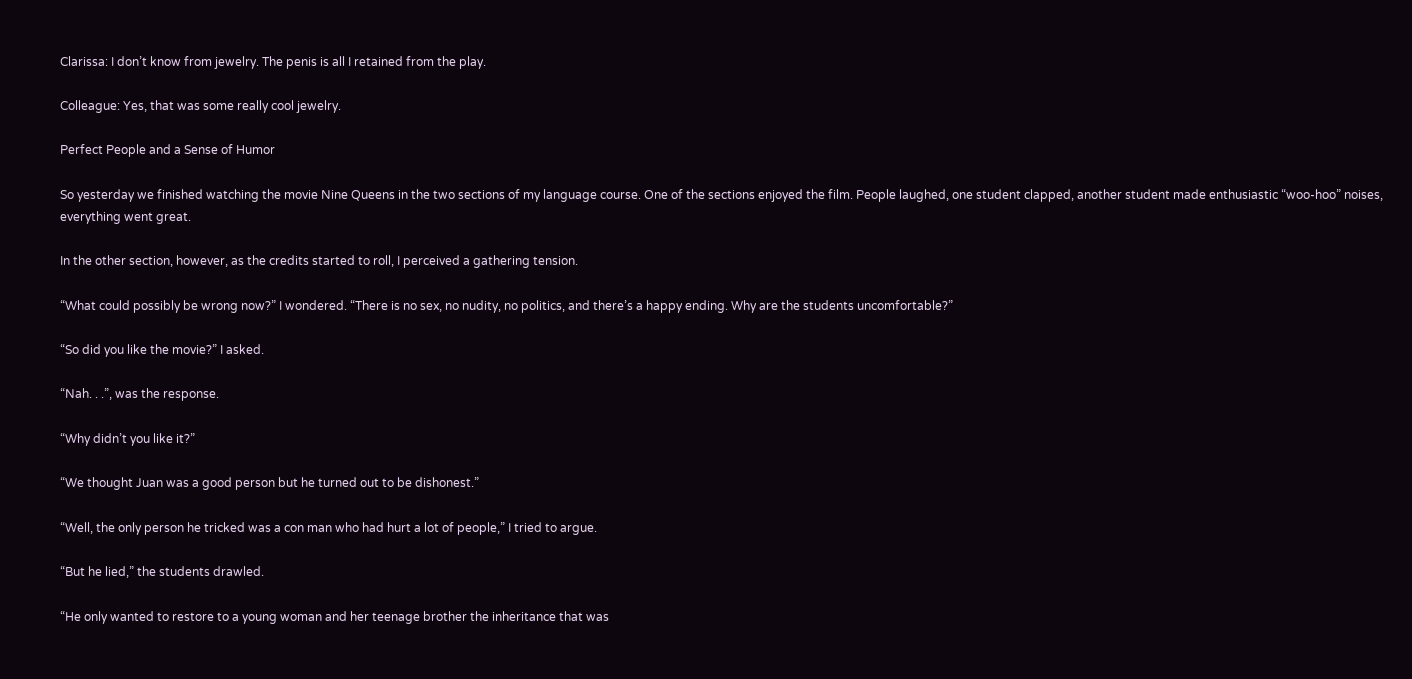Clarissa: I don’t know from jewelry. The penis is all I retained from the play.

Colleague: Yes, that was some really cool jewelry.

Perfect People and a Sense of Humor

So yesterday we finished watching the movie Nine Queens in the two sections of my language course. One of the sections enjoyed the film. People laughed, one student clapped, another student made enthusiastic “woo-hoo” noises, everything went great.

In the other section, however, as the credits started to roll, I perceived a gathering tension.

“What could possibly be wrong now?” I wondered. “There is no sex, no nudity, no politics, and there’s a happy ending. Why are the students uncomfortable?”

“So did you like the movie?” I asked.

“Nah. . .”, was the response.

“Why didn’t you like it?”

“We thought Juan was a good person but he turned out to be dishonest.”

“Well, the only person he tricked was a con man who had hurt a lot of people,” I tried to argue.

“But he lied,” the students drawled.

“He only wanted to restore to a young woman and her teenage brother the inheritance that was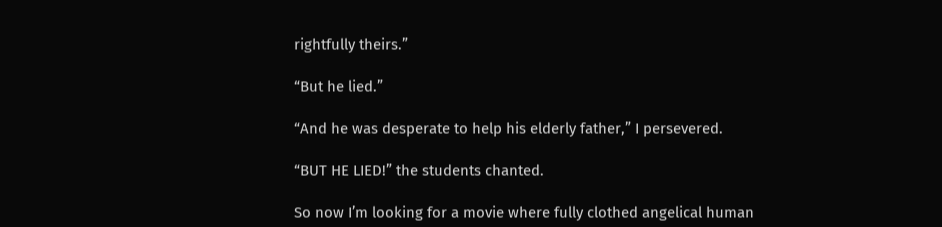rightfully theirs.”

“But he lied.”

“And he was desperate to help his elderly father,” I persevered.

“BUT HE LIED!” the students chanted.

So now I’m looking for a movie where fully clothed angelical human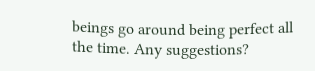beings go around being perfect all the time. Any suggestions?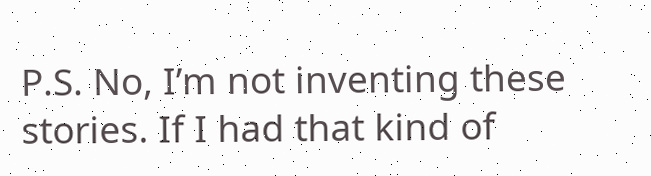P.S. No, I’m not inventing these stories. If I had that kind of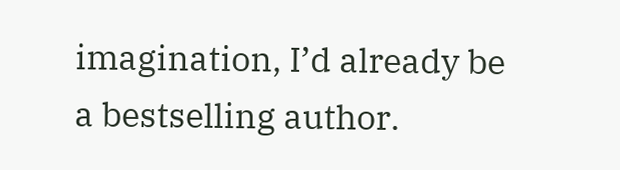imagination, I’d already be a bestselling author.